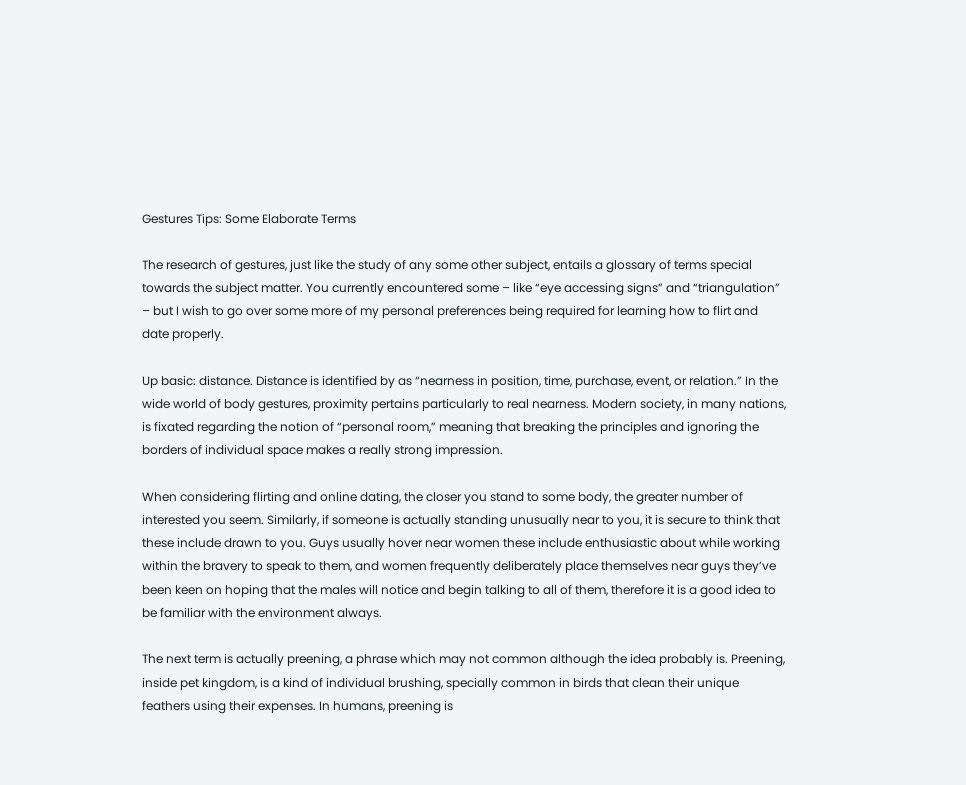Gestures Tips: Some Elaborate Terms

The research of gestures, just like the study of any some other subject, entails a glossary of terms special towards the subject matter. You currently encountered some – like “eye accessing signs” and “triangulation” – but I wish to go over some more of my personal preferences being required for learning how to flirt and date properly.

Up basic: distance. Distance is identified by as “nearness in position, time, purchase, event, or relation.” In the wide world of body gestures, proximity pertains particularly to real nearness. Modern society, in many nations, is fixated regarding the notion of “personal room,” meaning that breaking the principles and ignoring the borders of individual space makes a really strong impression.

When considering flirting and online dating, the closer you stand to some body, the greater number of interested you seem. Similarly, if someone is actually standing unusually near to you, it is secure to think that these include drawn to you. Guys usually hover near women these include enthusiastic about while working within the bravery to speak to them, and women frequently deliberately place themselves near guys they’ve been keen on hoping that the males will notice and begin talking to all of them, therefore it is a good idea to be familiar with the environment always.

The next term is actually preening, a phrase which may not common although the idea probably is. Preening, inside pet kingdom, is a kind of individual brushing, specially common in birds that clean their unique feathers using their expenses. In humans, preening is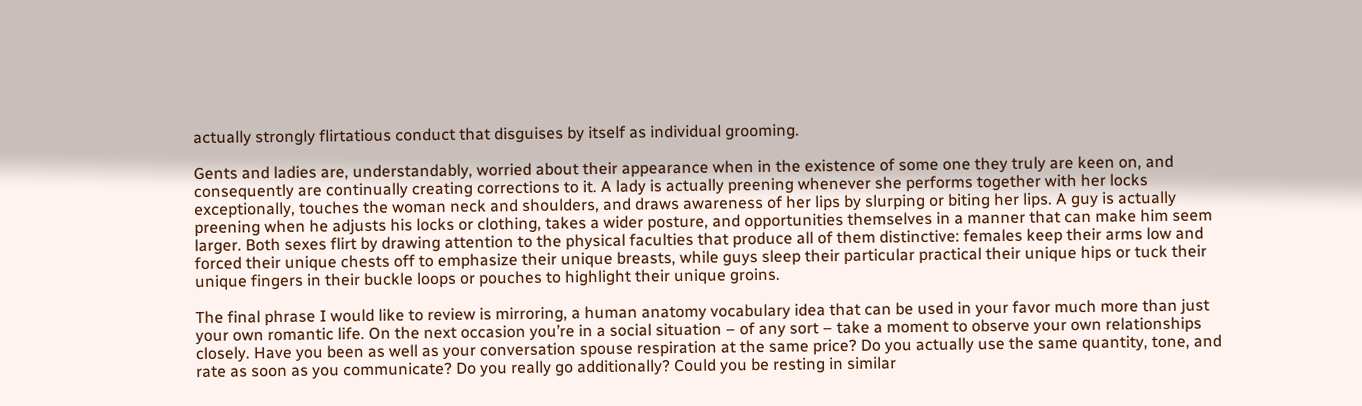actually strongly flirtatious conduct that disguises by itself as individual grooming.

Gents and ladies are, understandably, worried about their appearance when in the existence of some one they truly are keen on, and consequently are continually creating corrections to it. A lady is actually preening whenever she performs together with her locks exceptionally, touches the woman neck and shoulders, and draws awareness of her lips by slurping or biting her lips. A guy is actually preening when he adjusts his locks or clothing, takes a wider posture, and opportunities themselves in a manner that can make him seem larger. Both sexes flirt by drawing attention to the physical faculties that produce all of them distinctive: females keep their arms low and forced their unique chests off to emphasize their unique breasts, while guys sleep their particular practical their unique hips or tuck their unique fingers in their buckle loops or pouches to highlight their unique groins.

The final phrase I would like to review is mirroring, a human anatomy vocabulary idea that can be used in your favor much more than just your own romantic life. On the next occasion you’re in a social situation – of any sort – take a moment to observe your own relationships closely. Have you been as well as your conversation spouse respiration at the same price? Do you actually use the same quantity, tone, and rate as soon as you communicate? Do you really go additionally? Could you be resting in similar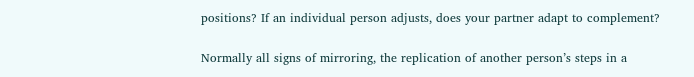positions? If an individual person adjusts, does your partner adapt to complement?

Normally all signs of mirroring, the replication of another person’s steps in a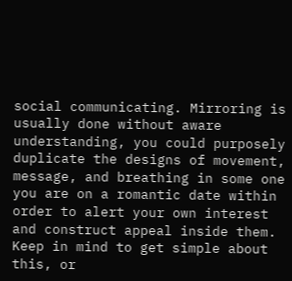social communicating. Mirroring is usually done without aware understanding, you could purposely duplicate the designs of movement, message, and breathing in some one you are on a romantic date within order to alert your own interest and construct appeal inside them. Keep in mind to get simple about this, or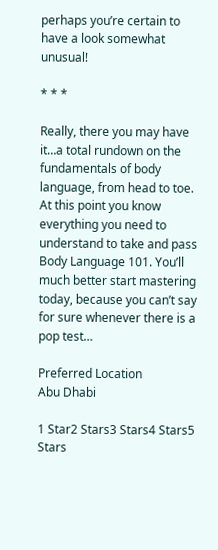perhaps you’re certain to have a look somewhat unusual!

* * *

Really, there you may have it…a total rundown on the fundamentals of body language, from head to toe. At this point you know everything you need to understand to take and pass Body Language 101. You’ll much better start mastering today, because you can’t say for sure whenever there is a pop test…

Preferred Location
Abu Dhabi

1 Star2 Stars3 Stars4 Stars5 Stars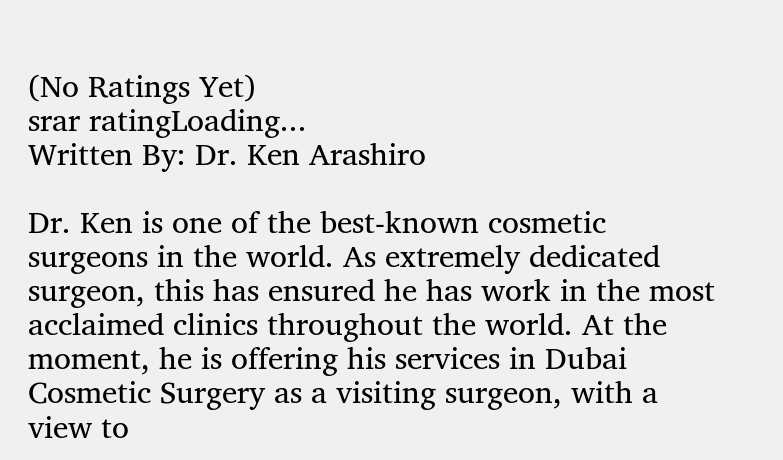(No Ratings Yet)
srar ratingLoading...
Written By: Dr. Ken Arashiro

Dr. Ken is one of the best-known cosmetic surgeons in the world. As extremely dedicated surgeon, this has ensured he has work in the most acclaimed clinics throughout the world. At the moment, he is offering his services in Dubai Cosmetic Surgery as a visiting surgeon, with a view to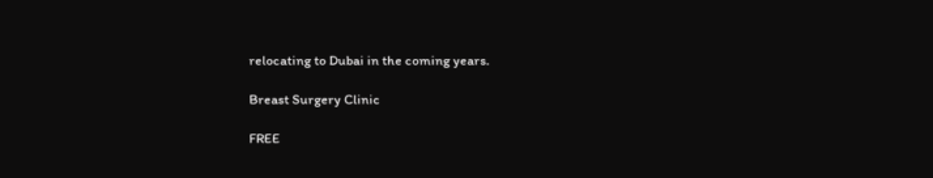relocating to Dubai in the coming years.

Breast Surgery Clinic

FREE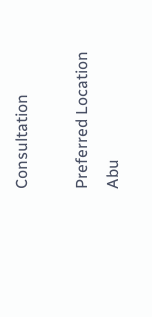Consultation

Preferred Location
Abu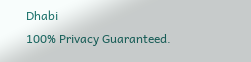Dhabi
100% Privacy Guaranteed.